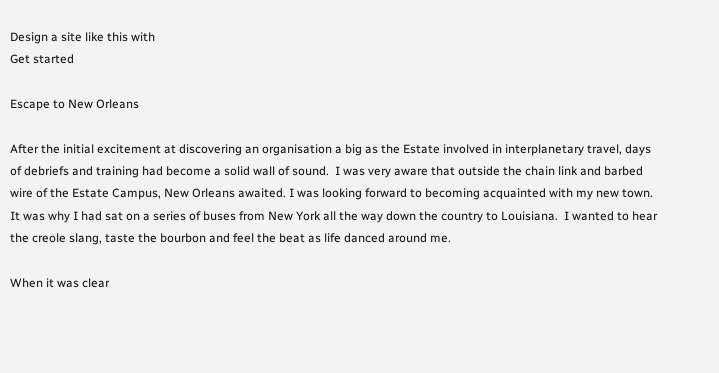Design a site like this with
Get started

Escape to New Orleans

After the initial excitement at discovering an organisation a big as the Estate involved in interplanetary travel, days of debriefs and training had become a solid wall of sound.  I was very aware that outside the chain link and barbed wire of the Estate Campus, New Orleans awaited. I was looking forward to becoming acquainted with my new town. It was why I had sat on a series of buses from New York all the way down the country to Louisiana.  I wanted to hear the creole slang, taste the bourbon and feel the beat as life danced around me.

When it was clear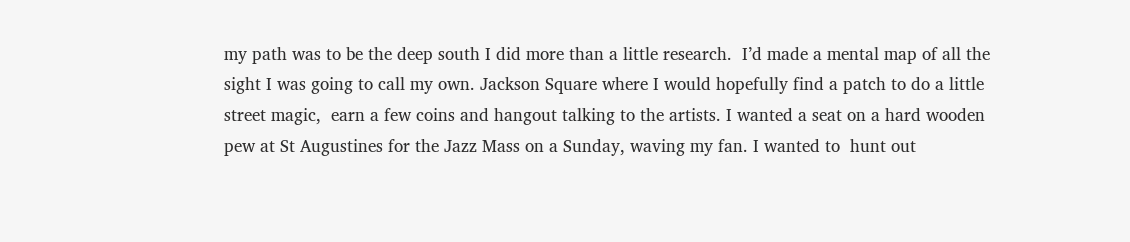my path was to be the deep south I did more than a little research.  I’d made a mental map of all the sight I was going to call my own. Jackson Square where I would hopefully find a patch to do a little street magic,  earn a few coins and hangout talking to the artists. I wanted a seat on a hard wooden pew at St Augustines for the Jazz Mass on a Sunday, waving my fan. I wanted to  hunt out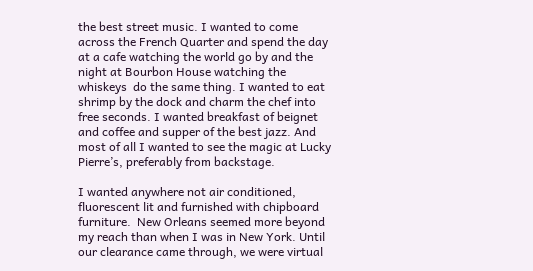the best street music. I wanted to come across the French Quarter and spend the day at a cafe watching the world go by and the night at Bourbon House watching the whiskeys  do the same thing. I wanted to eat shrimp by the dock and charm the chef into free seconds. I wanted breakfast of beignet and coffee and supper of the best jazz. And most of all I wanted to see the magic at Lucky Pierre’s, preferably from backstage.

I wanted anywhere not air conditioned, fluorescent lit and furnished with chipboard furniture.  New Orleans seemed more beyond my reach than when I was in New York. Until our clearance came through, we were virtual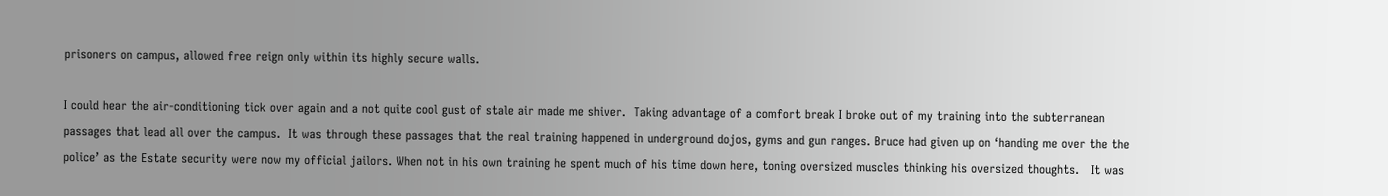prisoners on campus, allowed free reign only within its highly secure walls.

I could hear the air-conditioning tick over again and a not quite cool gust of stale air made me shiver.  Taking advantage of a comfort break I broke out of my training into the subterranean passages that lead all over the campus.  It was through these passages that the real training happened in underground dojos, gyms and gun ranges. Bruce had given up on ‘handing me over the the police’ as the Estate security were now my official jailors. When not in his own training he spent much of his time down here, toning oversized muscles thinking his oversized thoughts.   It was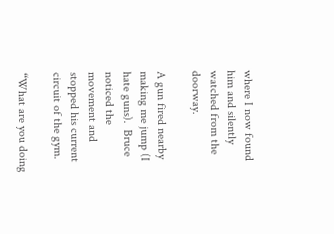where I now found him and silently watched from the doorway.

A gun fired nearby making me jump (I hate guns).  Bruce noticed the movement and stopped his current circuit of the gym.

“What are you doing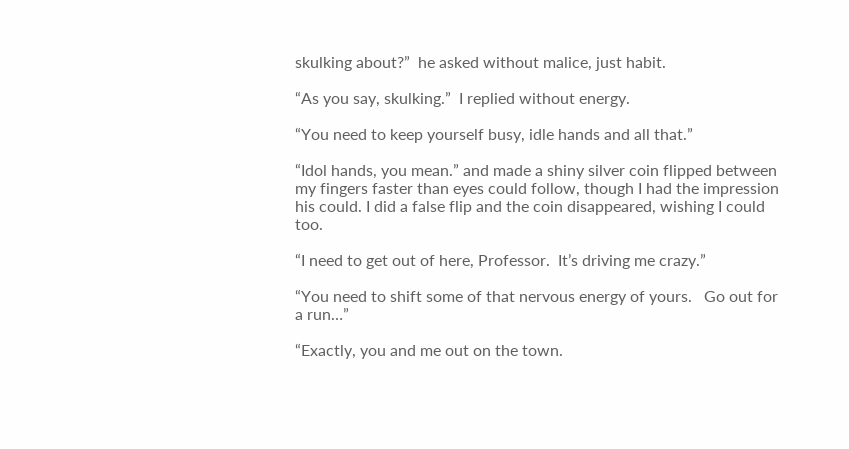skulking about?”  he asked without malice, just habit.

“As you say, skulking.”  I replied without energy.

“You need to keep yourself busy, idle hands and all that.”

“Idol hands, you mean.” and made a shiny silver coin flipped between my fingers faster than eyes could follow, though I had the impression his could. I did a false flip and the coin disappeared, wishing I could too.

“I need to get out of here, Professor.  It’s driving me crazy.”

“You need to shift some of that nervous energy of yours.   Go out for a run…”

“Exactly, you and me out on the town.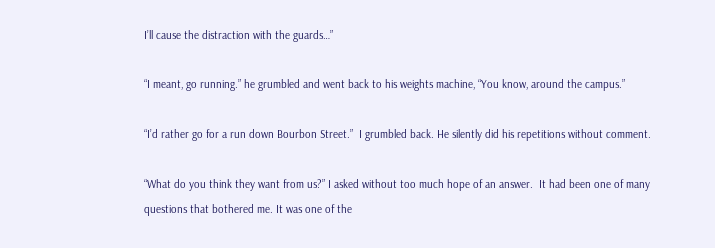I’ll cause the distraction with the guards…”

“I meant, go running.” he grumbled and went back to his weights machine, “You know, around the campus.”

“I’d rather go for a run down Bourbon Street.”  I grumbled back. He silently did his repetitions without comment.

“What do you think they want from us?” I asked without too much hope of an answer.  It had been one of many questions that bothered me. It was one of the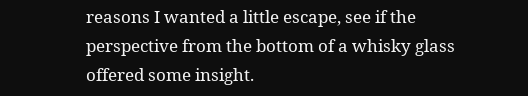reasons I wanted a little escape, see if the perspective from the bottom of a whisky glass offered some insight.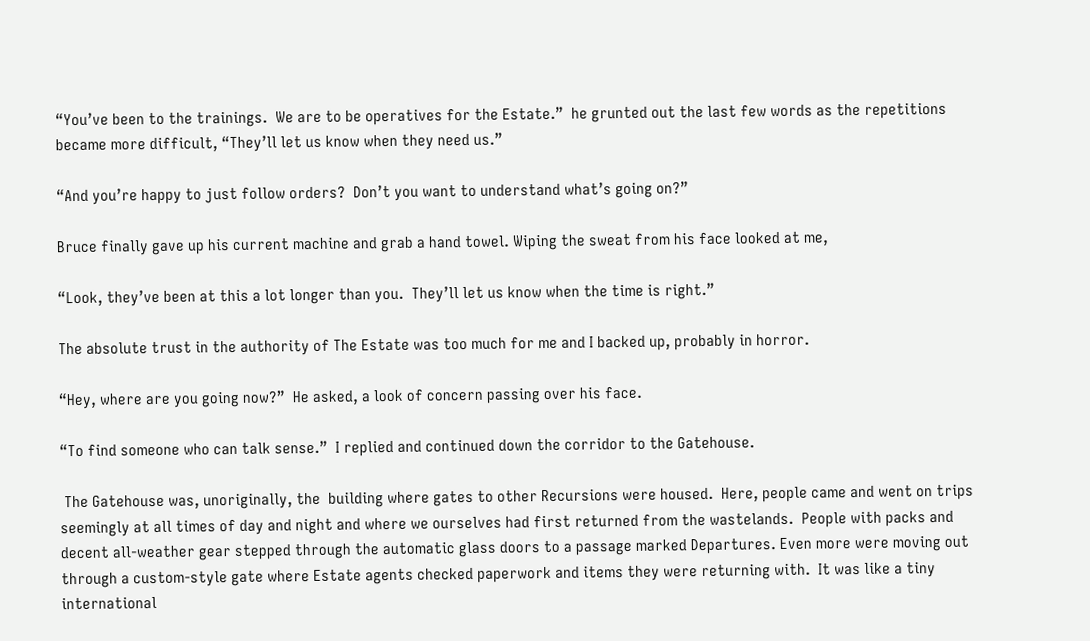“You’ve been to the trainings.  We are to be operatives for the Estate.”  he grunted out the last few words as the repetitions became more difficult, “They’ll let us know when they need us.”

“And you’re happy to just follow orders?  Don’t you want to understand what’s going on?”

Bruce finally gave up his current machine and grab a hand towel. Wiping the sweat from his face looked at me,

“Look, they’ve been at this a lot longer than you.  They’ll let us know when the time is right.”

The absolute trust in the authority of The Estate was too much for me and I backed up, probably in horror.

“Hey, where are you going now?”  He asked, a look of concern passing over his face.

“To find someone who can talk sense.”  I replied and continued down the corridor to the Gatehouse.

 The Gatehouse was, unoriginally, the  building where gates to other Recursions were housed.  Here, people came and went on trips seemingly at all times of day and night and where we ourselves had first returned from the wastelands.  People with packs and decent all-weather gear stepped through the automatic glass doors to a passage marked Departures. Even more were moving out through a custom-style gate where Estate agents checked paperwork and items they were returning with.  It was like a tiny international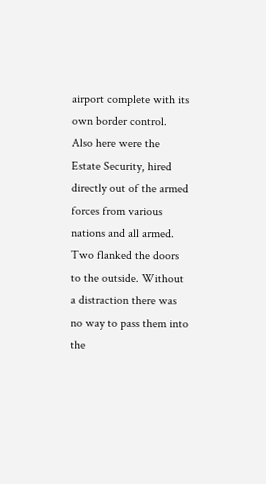airport complete with its own border control. Also here were the Estate Security, hired directly out of the armed forces from various nations and all armed.  Two flanked the doors to the outside. Without a distraction there was no way to pass them into the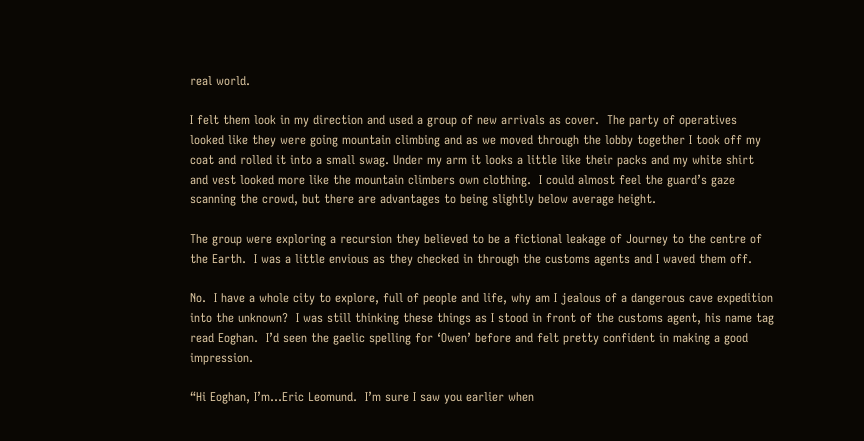real world.

I felt them look in my direction and used a group of new arrivals as cover.  The party of operatives looked like they were going mountain climbing and as we moved through the lobby together I took off my coat and rolled it into a small swag. Under my arm it looks a little like their packs and my white shirt and vest looked more like the mountain climbers own clothing.  I could almost feel the guard’s gaze scanning the crowd, but there are advantages to being slightly below average height.

The group were exploring a recursion they believed to be a fictional leakage of Journey to the centre of the Earth.  I was a little envious as they checked in through the customs agents and I waved them off.

No.  I have a whole city to explore, full of people and life, why am I jealous of a dangerous cave expedition into the unknown?  I was still thinking these things as I stood in front of the customs agent, his name tag read Eoghan.  I’d seen the gaelic spelling for ‘Owen’ before and felt pretty confident in making a good impression.

“Hi Eoghan, I’m…Eric Leomund.  I’m sure I saw you earlier when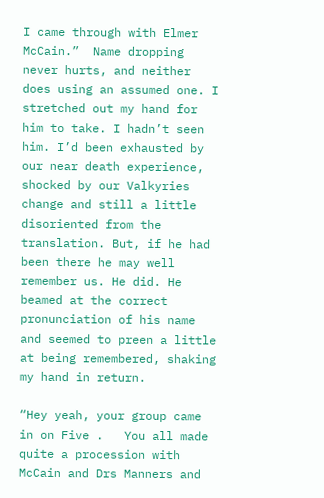I came through with Elmer McCain.”  Name dropping never hurts, and neither does using an assumed one. I stretched out my hand for him to take. I hadn’t seen him. I’d been exhausted by our near death experience,  shocked by our Valkyries change and still a little disoriented from the translation. But, if he had been there he may well remember us. He did. He beamed at the correct pronunciation of his name and seemed to preen a little at being remembered, shaking my hand in return.

“Hey yeah, your group came in on Five .   You all made quite a procession with McCain and Drs Manners and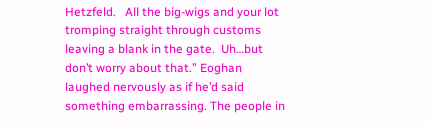Hetzfeld.   All the big-wigs and your lot tromping straight through customs leaving a blank in the gate.  Uh…but don’t worry about that.” Eoghan laughed nervously as if he’d said something embarrassing. The people in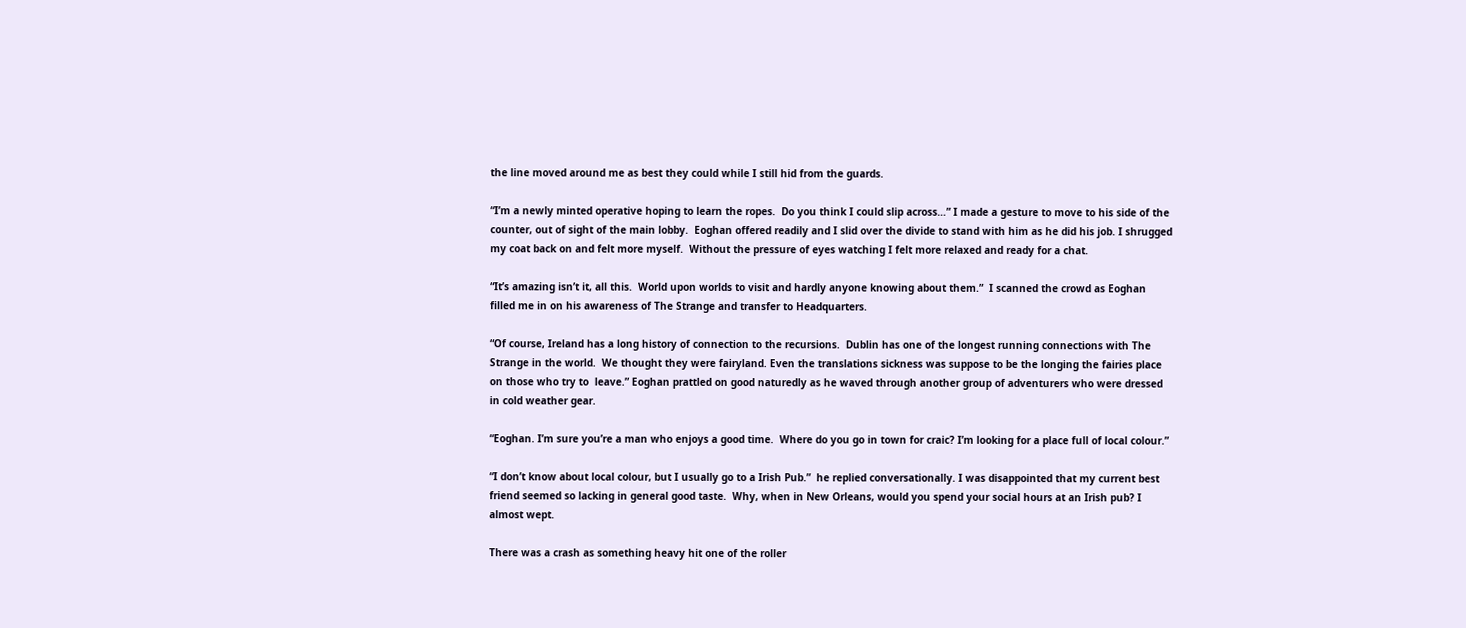the line moved around me as best they could while I still hid from the guards.

“I’m a newly minted operative hoping to learn the ropes.  Do you think I could slip across…” I made a gesture to move to his side of the counter, out of sight of the main lobby.  Eoghan offered readily and I slid over the divide to stand with him as he did his job. I shrugged my coat back on and felt more myself.  Without the pressure of eyes watching I felt more relaxed and ready for a chat.

“It’s amazing isn’t it, all this.  World upon worlds to visit and hardly anyone knowing about them.”  I scanned the crowd as Eoghan filled me in on his awareness of The Strange and transfer to Headquarters.

“Of course, Ireland has a long history of connection to the recursions.  Dublin has one of the longest running connections with The Strange in the world.  We thought they were fairyland. Even the translations sickness was suppose to be the longing the fairies place on those who try to  leave.” Eoghan prattled on good naturedly as he waved through another group of adventurers who were dressed in cold weather gear.

“Eoghan. I’m sure you’re a man who enjoys a good time.  Where do you go in town for craic? I’m looking for a place full of local colour.”

“I don’t know about local colour, but I usually go to a Irish Pub.”  he replied conversationally. I was disappointed that my current best friend seemed so lacking in general good taste.  Why, when in New Orleans, would you spend your social hours at an Irish pub? I almost wept.

There was a crash as something heavy hit one of the roller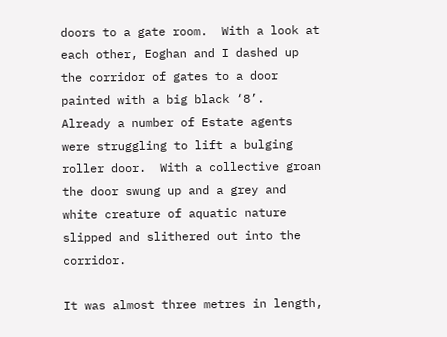doors to a gate room.  With a look at each other, Eoghan and I dashed up the corridor of gates to a door painted with a big black ‘8’.  Already a number of Estate agents were struggling to lift a bulging roller door.  With a collective groan the door swung up and a grey and white creature of aquatic nature slipped and slithered out into the corridor.

It was almost three metres in length,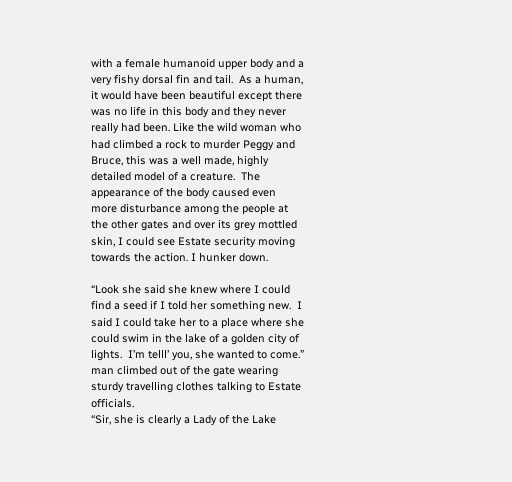with a female humanoid upper body and a very fishy dorsal fin and tail.  As a human, it would have been beautiful except there was no life in this body and they never really had been. Like the wild woman who had climbed a rock to murder Peggy and Bruce, this was a well made, highly detailed model of a creature.  The appearance of the body caused even more disturbance among the people at the other gates and over its grey mottled skin, I could see Estate security moving towards the action. I hunker down.

“Look she said she knew where I could find a seed if I told her something new.  I said I could take her to a place where she could swim in the lake of a golden city of lights.  I’m telll’ you, she wanted to come.” man climbed out of the gate wearing sturdy travelling clothes talking to Estate officials.
“Sir, she is clearly a Lady of the Lake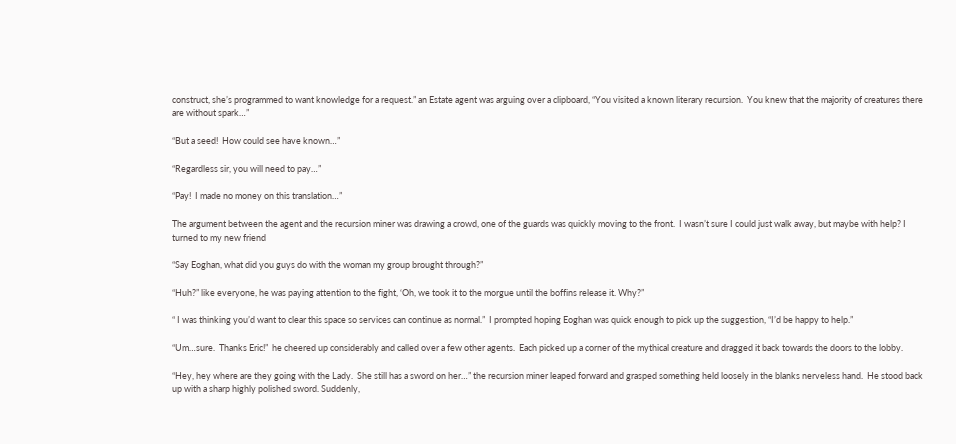construct, she’s programmed to want knowledge for a request.” an Estate agent was arguing over a clipboard, “You visited a known literary recursion.  You knew that the majority of creatures there are without spark…”

“But a seed!  How could see have known…”

“Regardless sir, you will need to pay…”

“Pay!  I made no money on this translation…”

The argument between the agent and the recursion miner was drawing a crowd, one of the guards was quickly moving to the front.  I wasn’t sure I could just walk away, but maybe with help? I turned to my new friend

“Say Eoghan, what did you guys do with the woman my group brought through?”

“Huh?” like everyone, he was paying attention to the fight, ‘Oh, we took it to the morgue until the boffins release it. Why?”

“ I was thinking you’d want to clear this space so services can continue as normal.”  I prompted hoping Eoghan was quick enough to pick up the suggestion, “I’d be happy to help.”

“Um…sure.  Thanks Eric!”  he cheered up considerably and called over a few other agents.  Each picked up a corner of the mythical creature and dragged it back towards the doors to the lobby.

“Hey, hey where are they going with the Lady.  She still has a sword on her…” the recursion miner leaped forward and grasped something held loosely in the blanks nerveless hand.  He stood back up with a sharp highly polished sword. Suddenly,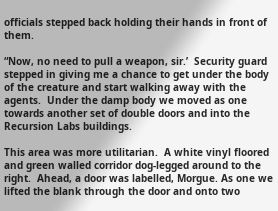officials stepped back holding their hands in front of them.

“Now, no need to pull a weapon, sir.’  Security guard stepped in giving me a chance to get under the body of the creature and start walking away with the agents.  Under the damp body we moved as one towards another set of double doors and into the Recursion Labs buildings.

This area was more utilitarian.  A white vinyl floored and green walled corridor dog-legged around to the right.  Ahead, a door was labelled, Morgue. As one we lifted the blank through the door and onto two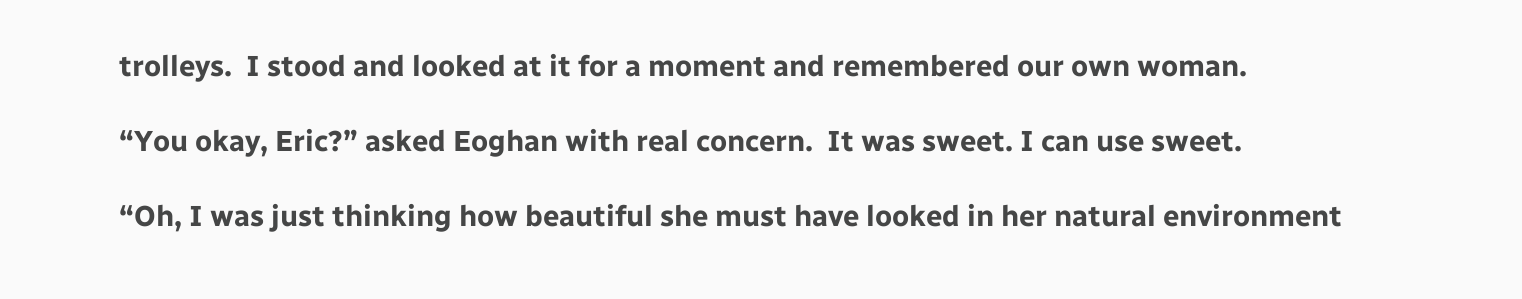trolleys.  I stood and looked at it for a moment and remembered our own woman.

“You okay, Eric?” asked Eoghan with real concern.  It was sweet. I can use sweet.

“Oh, I was just thinking how beautiful she must have looked in her natural environment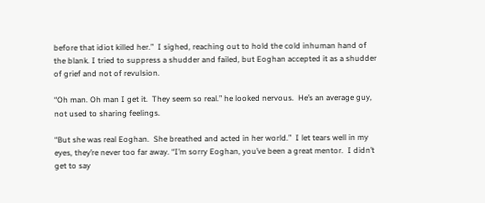before that idiot killed her.”  I sighed, reaching out to hold the cold inhuman hand of the blank. I tried to suppress a shudder and failed, but Eoghan accepted it as a shudder of grief and not of revulsion.

“Oh man. Oh man I get it.  They seem so real.” he looked nervous.  He’s an average guy, not used to sharing feelings.

“But she was real Eoghan.  She breathed and acted in her world.”  I let tears well in my eyes, they’re never too far away. “I’m sorry Eoghan, you’ve been a great mentor.  I didn’t get to say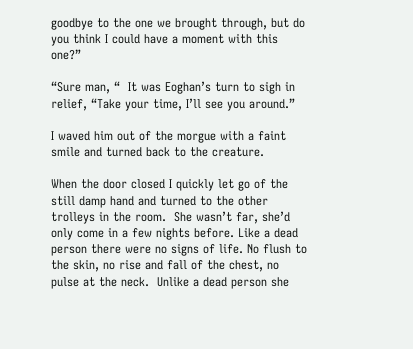goodbye to the one we brought through, but do you think I could have a moment with this one?”

“Sure man, “  It was Eoghan’s turn to sigh in relief, “Take your time, I’ll see you around.”

I waved him out of the morgue with a faint smile and turned back to the creature.

When the door closed I quickly let go of the still damp hand and turned to the other trolleys in the room.  She wasn’t far, she’d only come in a few nights before. Like a dead person there were no signs of life. No flush to the skin, no rise and fall of the chest, no pulse at the neck.  Unlike a dead person she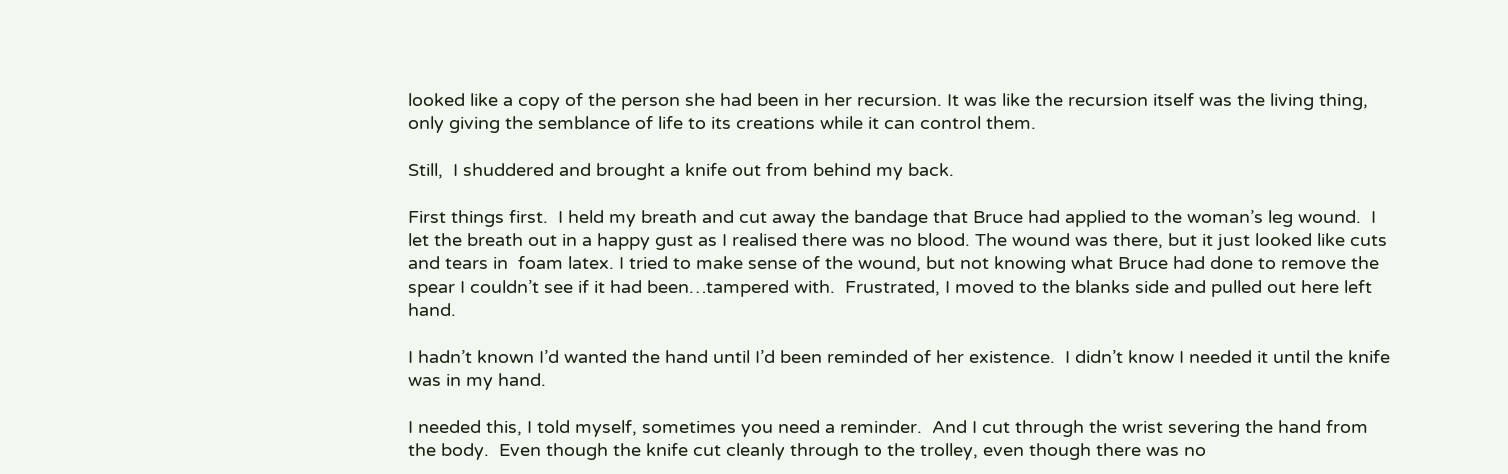looked like a copy of the person she had been in her recursion. It was like the recursion itself was the living thing, only giving the semblance of life to its creations while it can control them.

Still,  I shuddered and brought a knife out from behind my back.

First things first.  I held my breath and cut away the bandage that Bruce had applied to the woman’s leg wound.  I let the breath out in a happy gust as I realised there was no blood. The wound was there, but it just looked like cuts and tears in  foam latex. I tried to make sense of the wound, but not knowing what Bruce had done to remove the spear I couldn’t see if it had been…tampered with.  Frustrated, I moved to the blanks side and pulled out here left hand.

I hadn’t known I’d wanted the hand until I’d been reminded of her existence.  I didn’t know I needed it until the knife was in my hand.

I needed this, I told myself, sometimes you need a reminder.  And I cut through the wrist severing the hand from the body.  Even though the knife cut cleanly through to the trolley, even though there was no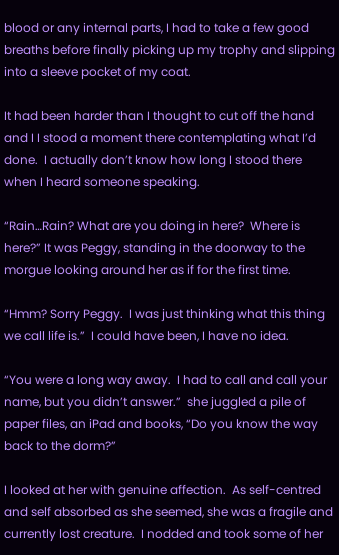blood or any internal parts, I had to take a few good breaths before finally picking up my trophy and slipping into a sleeve pocket of my coat.

It had been harder than I thought to cut off the hand and I I stood a moment there contemplating what I’d done.  I actually don’t know how long I stood there when I heard someone speaking.

“Rain…Rain? What are you doing in here?  Where is here?” It was Peggy, standing in the doorway to the morgue looking around her as if for the first time.

“Hmm? Sorry Peggy.  I was just thinking what this thing we call life is.”  I could have been, I have no idea.

“You were a long way away.  I had to call and call your name, but you didn’t answer.”  she juggled a pile of paper files, an iPad and books, “Do you know the way back to the dorm?”

I looked at her with genuine affection.  As self-centred and self absorbed as she seemed, she was a fragile and currently lost creature.  I nodded and took some of her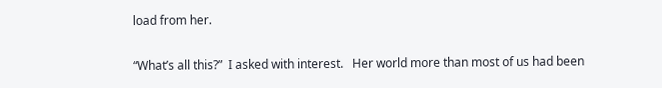load from her.

“What’s all this?”  I asked with interest.   Her world more than most of us had been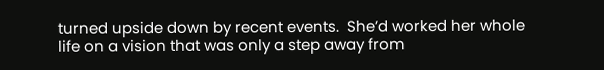turned upside down by recent events.  She’d worked her whole life on a vision that was only a step away from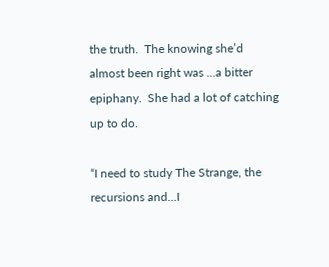the truth.  The knowing she’d almost been right was …a bitter epiphany.  She had a lot of catching up to do.

“I need to study The Strange, the recursions and…I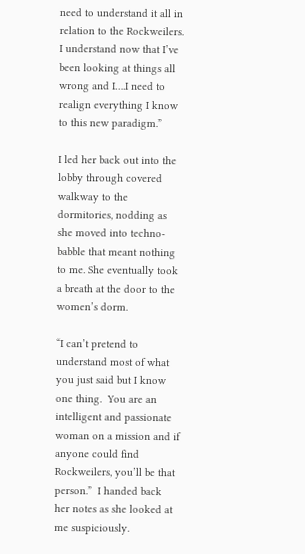need to understand it all in relation to the Rockweilers.  I understand now that I’ve been looking at things all wrong and I….I need to realign everything I know to this new paradigm.”

I led her back out into the lobby through covered walkway to the dormitories, nodding as she moved into techno-babble that meant nothing to me. She eventually took a breath at the door to the women’s dorm.

“I can’t pretend to understand most of what you just said but I know one thing.  You are an intelligent and passionate woman on a mission and if anyone could find Rockweilers, you’ll be that person.”  I handed back her notes as she looked at me suspiciously.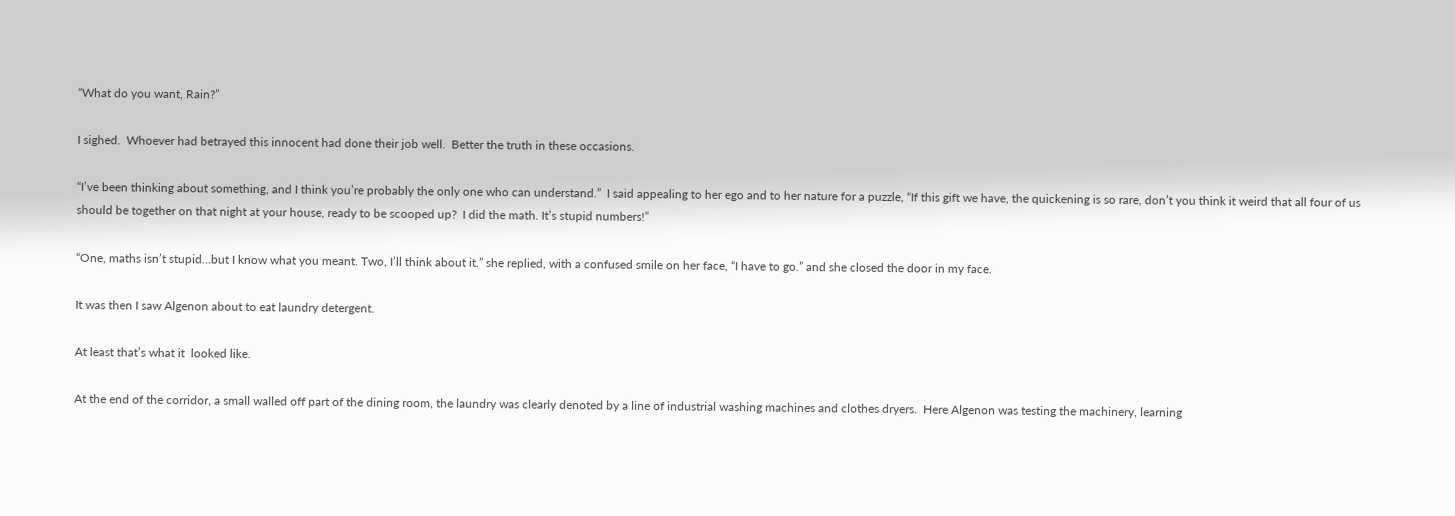“What do you want, Rain?”

I sighed.  Whoever had betrayed this innocent had done their job well.  Better the truth in these occasions.

“I’ve been thinking about something, and I think you’re probably the only one who can understand.”  I said appealing to her ego and to her nature for a puzzle, “If this gift we have, the quickening is so rare, don’t you think it weird that all four of us should be together on that night at your house, ready to be scooped up?  I did the math. It’s stupid numbers!”

“One, maths isn’t stupid…but I know what you meant. Two, I’ll think about it.” she replied, with a confused smile on her face, “I have to go.” and she closed the door in my face.

It was then I saw Algenon about to eat laundry detergent.

At least that’s what it  looked like.

At the end of the corridor, a small walled off part of the dining room, the laundry was clearly denoted by a line of industrial washing machines and clothes dryers.  Here Algenon was testing the machinery, learning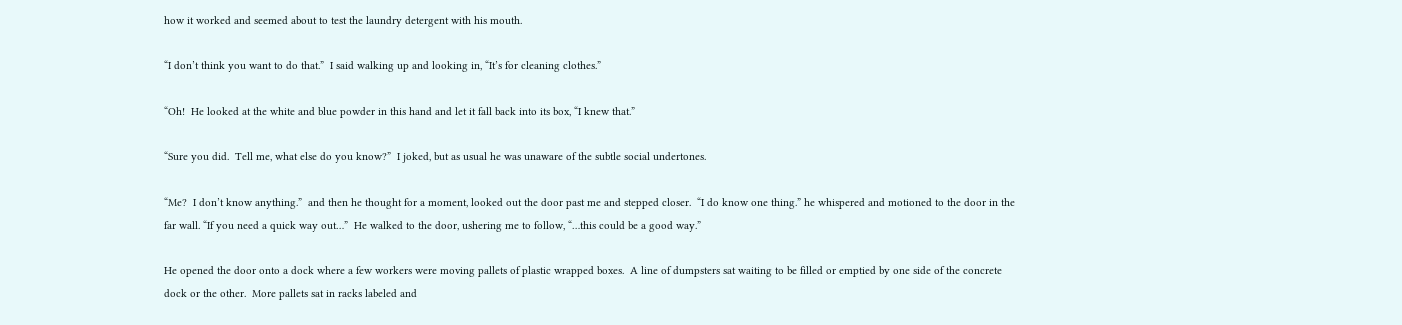how it worked and seemed about to test the laundry detergent with his mouth.

“I don’t think you want to do that.”  I said walking up and looking in, “It’s for cleaning clothes.”

“Oh!  He looked at the white and blue powder in this hand and let it fall back into its box, “I knew that.”

“Sure you did.  Tell me, what else do you know?”  I joked, but as usual he was unaware of the subtle social undertones.

“Me?  I don’t know anything.”  and then he thought for a moment, looked out the door past me and stepped closer.  “I do know one thing.” he whispered and motioned to the door in the far wall. “If you need a quick way out…”  He walked to the door, ushering me to follow, “…this could be a good way.”

He opened the door onto a dock where a few workers were moving pallets of plastic wrapped boxes.  A line of dumpsters sat waiting to be filled or emptied by one side of the concrete dock or the other.  More pallets sat in racks labeled and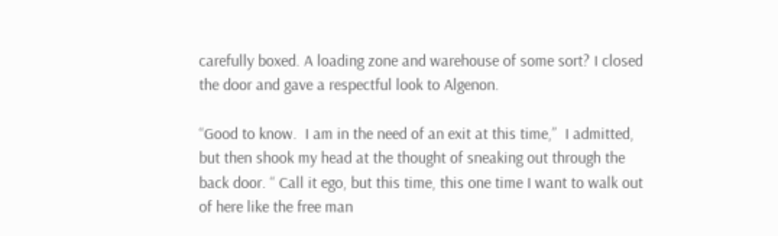carefully boxed. A loading zone and warehouse of some sort? I closed the door and gave a respectful look to Algenon.

“Good to know.  I am in the need of an exit at this time,”  I admitted, but then shook my head at the thought of sneaking out through the back door. “ Call it ego, but this time, this one time I want to walk out of here like the free man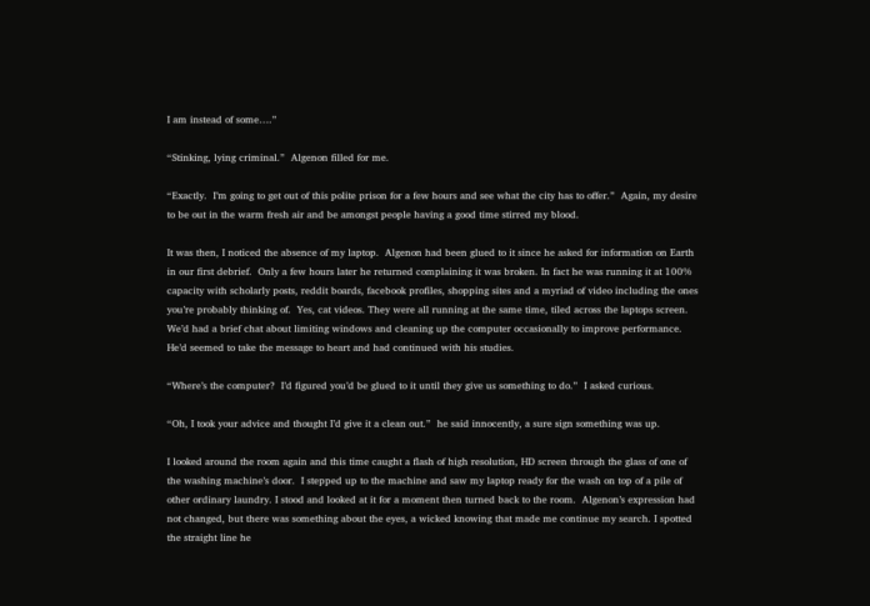I am instead of some….”

“Stinking, lying criminal.”  Algenon filled for me.

“Exactly.  I’m going to get out of this polite prison for a few hours and see what the city has to offer.”  Again, my desire to be out in the warm fresh air and be amongst people having a good time stirred my blood.

It was then, I noticed the absence of my laptop.  Algenon had been glued to it since he asked for information on Earth in our first debrief.  Only a few hours later he returned complaining it was broken. In fact he was running it at 100% capacity with scholarly posts, reddit boards, facebook profiles, shopping sites and a myriad of video including the ones you’re probably thinking of.  Yes, cat videos. They were all running at the same time, tiled across the laptops screen. We’d had a brief chat about limiting windows and cleaning up the computer occasionally to improve performance. He’d seemed to take the message to heart and had continued with his studies.

“Where’s the computer?  I’d figured you’d be glued to it until they give us something to do.”  I asked curious.

“Oh, I took your advice and thought I’d give it a clean out.”  he said innocently, a sure sign something was up.

I looked around the room again and this time caught a flash of high resolution, HD screen through the glass of one of the washing machine’s door.  I stepped up to the machine and saw my laptop ready for the wash on top of a pile of other ordinary laundry. I stood and looked at it for a moment then turned back to the room.  Algenon’s expression had not changed, but there was something about the eyes, a wicked knowing that made me continue my search. I spotted the straight line he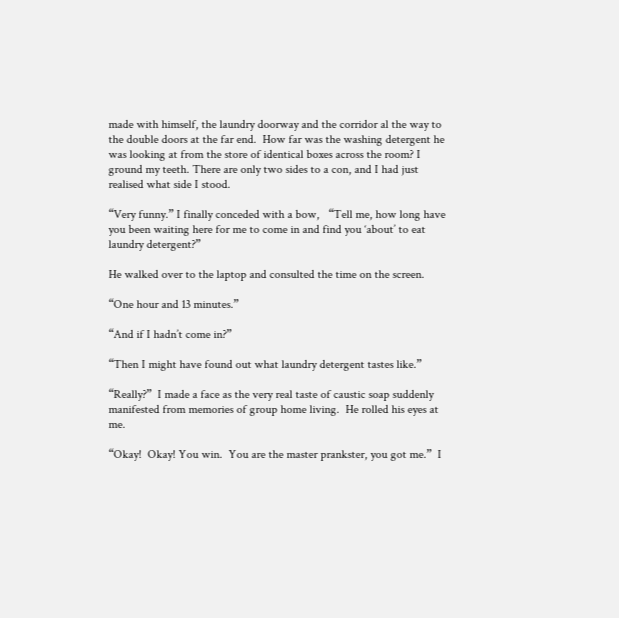made with himself, the laundry doorway and the corridor al the way to the double doors at the far end.  How far was the washing detergent he was looking at from the store of identical boxes across the room? I ground my teeth. There are only two sides to a con, and I had just realised what side I stood.

“Very funny.” I finally conceded with a bow,   “Tell me, how long have you been waiting here for me to come in and find you ‘about’ to eat laundry detergent?”

He walked over to the laptop and consulted the time on the screen.

“One hour and 13 minutes.”

“And if I hadn’t come in?”

“Then I might have found out what laundry detergent tastes like.”

“Really?”  I made a face as the very real taste of caustic soap suddenly manifested from memories of group home living.  He rolled his eyes at me.

“Okay!  Okay! You win.  You are the master prankster, you got me.”  I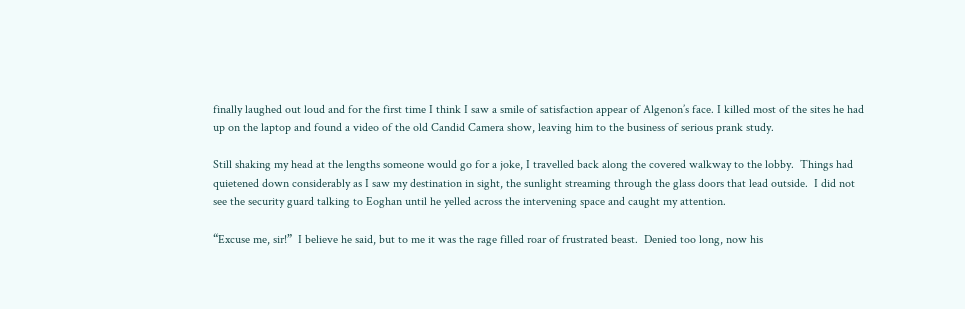finally laughed out loud and for the first time I think I saw a smile of satisfaction appear of Algenon’s face. I killed most of the sites he had up on the laptop and found a video of the old Candid Camera show, leaving him to the business of serious prank study.

Still shaking my head at the lengths someone would go for a joke, I travelled back along the covered walkway to the lobby.  Things had quietened down considerably as I saw my destination in sight, the sunlight streaming through the glass doors that lead outside.  I did not see the security guard talking to Eoghan until he yelled across the intervening space and caught my attention.

“Excuse me, sir!”  I believe he said, but to me it was the rage filled roar of frustrated beast.  Denied too long, now his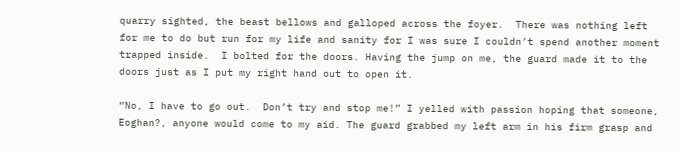quarry sighted, the beast bellows and galloped across the foyer.  There was nothing left for me to do but run for my life and sanity for I was sure I couldn’t spend another moment trapped inside.  I bolted for the doors. Having the jump on me, the guard made it to the doors just as I put my right hand out to open it.

“No, I have to go out.  Don’t try and stop me!” I yelled with passion hoping that someone, Eoghan?, anyone would come to my aid. The guard grabbed my left arm in his firm grasp and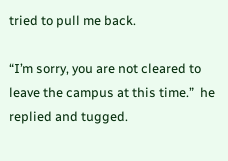tried to pull me back.

“I’m sorry, you are not cleared to leave the campus at this time.”  he replied and tugged.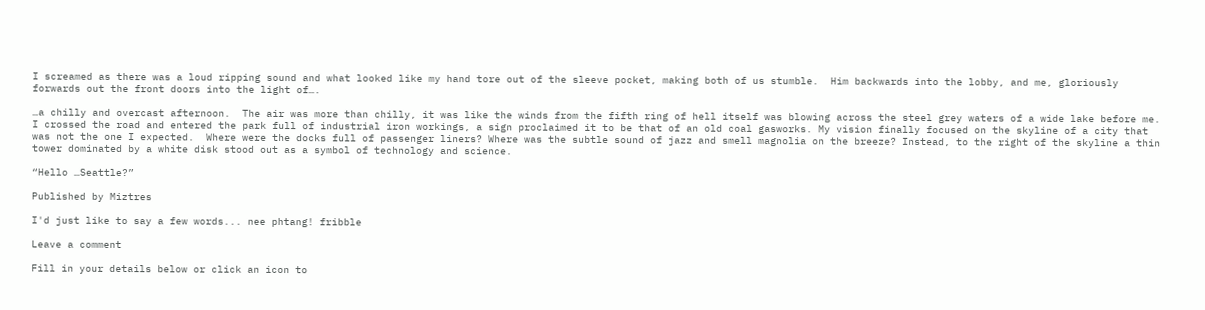I screamed as there was a loud ripping sound and what looked like my hand tore out of the sleeve pocket, making both of us stumble.  Him backwards into the lobby, and me, gloriously forwards out the front doors into the light of….

…a chilly and overcast afternoon.  The air was more than chilly, it was like the winds from the fifth ring of hell itself was blowing across the steel grey waters of a wide lake before me.  I crossed the road and entered the park full of industrial iron workings, a sign proclaimed it to be that of an old coal gasworks. My vision finally focused on the skyline of a city that was not the one I expected.  Where were the docks full of passenger liners? Where was the subtle sound of jazz and smell magnolia on the breeze? Instead, to the right of the skyline a thin tower dominated by a white disk stood out as a symbol of technology and science.

“Hello …Seattle?”

Published by Miztres

I'd just like to say a few words... nee phtang! fribble

Leave a comment

Fill in your details below or click an icon to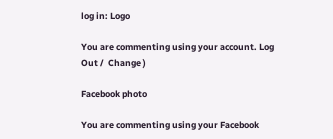log in: Logo

You are commenting using your account. Log Out /  Change )

Facebook photo

You are commenting using your Facebook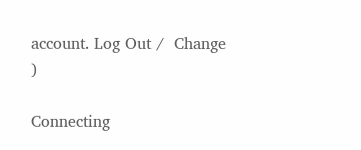account. Log Out /  Change )

Connecting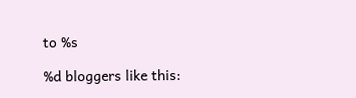to %s

%d bloggers like this: